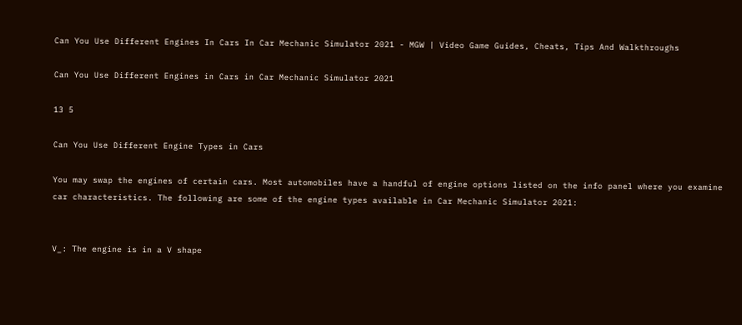Can You Use Different Engines In Cars In Car Mechanic Simulator 2021 - MGW | Video Game Guides, Cheats, Tips And Walkthroughs

Can You Use Different Engines in Cars in Car Mechanic Simulator 2021

13 5

Can You Use Different Engine Types in Cars

You may swap the engines of certain cars. Most automobiles have a handful of engine options listed on the info panel where you examine car characteristics. The following are some of the engine types available in Car Mechanic Simulator 2021:


V_: The engine is in a V shape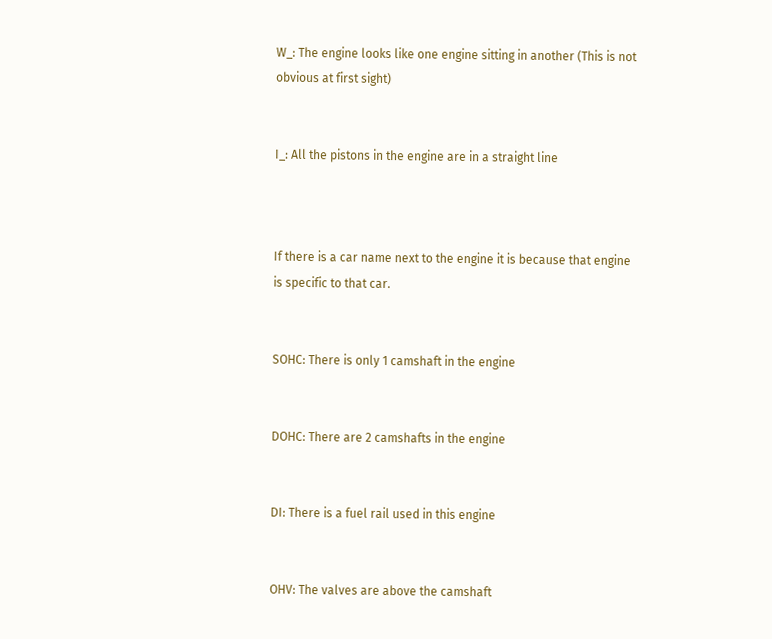W_: The engine looks like one engine sitting in another (This is not obvious at first sight)


I_: All the pistons in the engine are in a straight line



If there is a car name next to the engine it is because that engine is specific to that car.


SOHC: There is only 1 camshaft in the engine


DOHC: There are 2 camshafts in the engine


DI: There is a fuel rail used in this engine


OHV: The valves are above the camshaft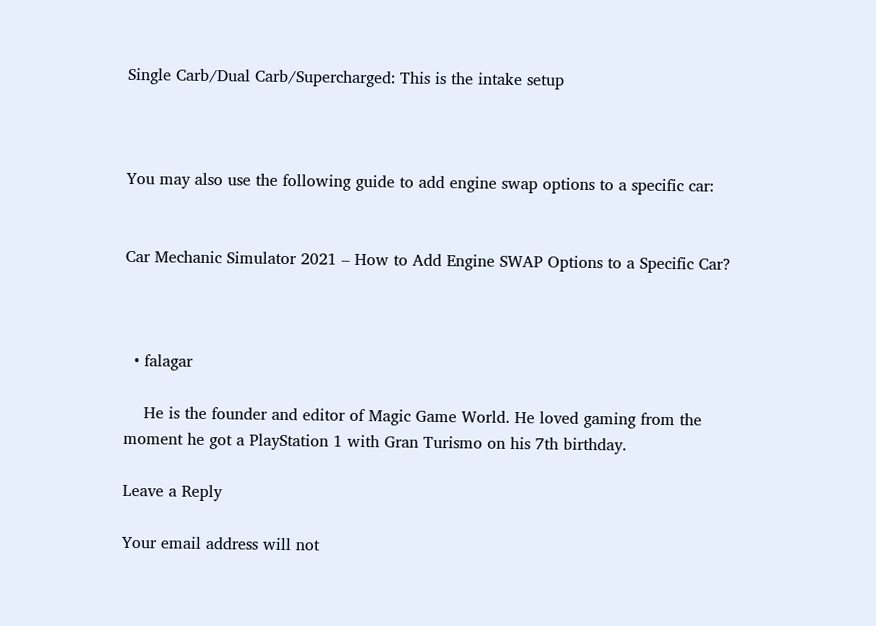Single Carb/Dual Carb/Supercharged: This is the intake setup



You may also use the following guide to add engine swap options to a specific car:


Car Mechanic Simulator 2021 – How to Add Engine SWAP Options to a Specific Car?



  • falagar

    He is the founder and editor of Magic Game World. He loved gaming from the moment he got a PlayStation 1 with Gran Turismo on his 7th birthday.

Leave a Reply

Your email address will not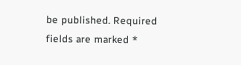be published. Required fields are marked *